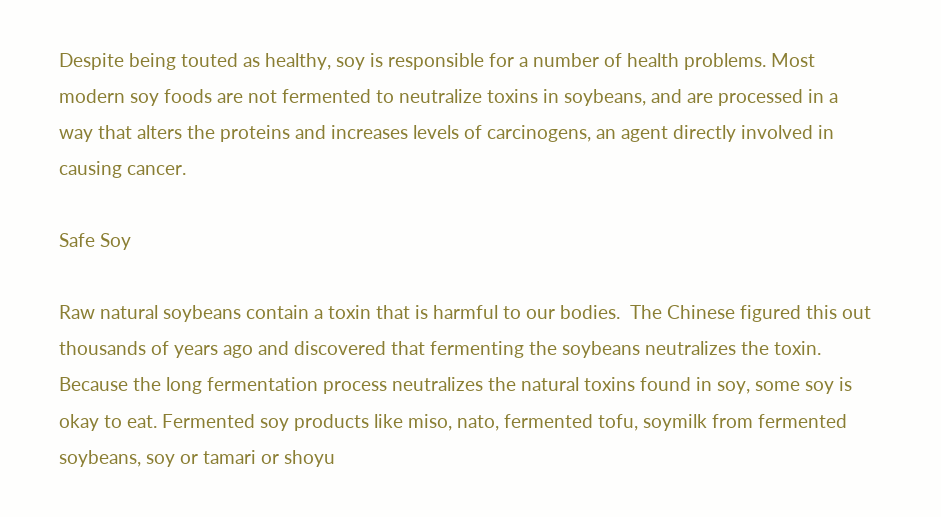Despite being touted as healthy, soy is responsible for a number of health problems. Most modern soy foods are not fermented to neutralize toxins in soybeans, and are processed in a way that alters the proteins and increases levels of carcinogens, an agent directly involved in causing cancer.

Safe Soy

Raw natural soybeans contain a toxin that is harmful to our bodies.  The Chinese figured this out thousands of years ago and discovered that fermenting the soybeans neutralizes the toxin. Because the long fermentation process neutralizes the natural toxins found in soy, some soy is okay to eat. Fermented soy products like miso, nato, fermented tofu, soymilk from fermented soybeans, soy or tamari or shoyu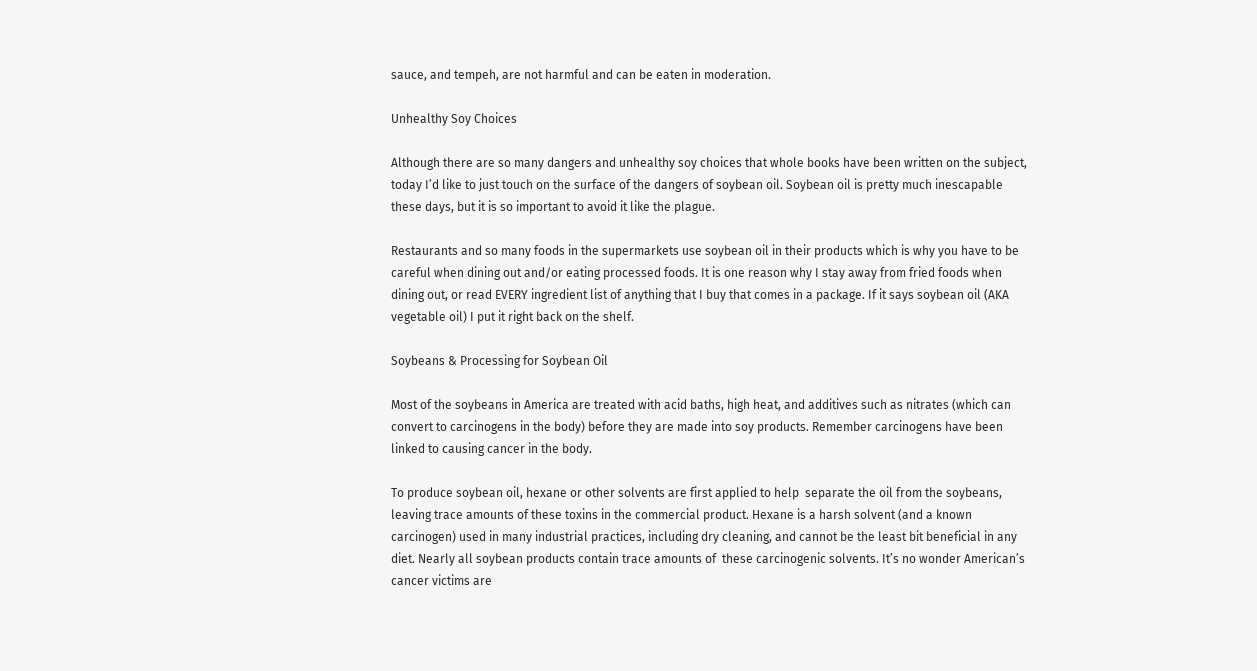sauce, and tempeh, are not harmful and can be eaten in moderation.

Unhealthy Soy Choices

Although there are so many dangers and unhealthy soy choices that whole books have been written on the subject, today I’d like to just touch on the surface of the dangers of soybean oil. Soybean oil is pretty much inescapable these days, but it is so important to avoid it like the plague.

Restaurants and so many foods in the supermarkets use soybean oil in their products which is why you have to be careful when dining out and/or eating processed foods. It is one reason why I stay away from fried foods when dining out, or read EVERY ingredient list of anything that I buy that comes in a package. If it says soybean oil (AKA vegetable oil) I put it right back on the shelf.

Soybeans & Processing for Soybean Oil

Most of the soybeans in America are treated with acid baths, high heat, and additives such as nitrates (which can convert to carcinogens in the body) before they are made into soy products. Remember carcinogens have been linked to causing cancer in the body.

To produce soybean oil, hexane or other solvents are first applied to help  separate the oil from the soybeans, leaving trace amounts of these toxins in the commercial product. Hexane is a harsh solvent (and a known carcinogen) used in many industrial practices, including dry cleaning, and cannot be the least bit beneficial in any diet. Nearly all soybean products contain trace amounts of  these carcinogenic solvents. It’s no wonder American’s cancer victims are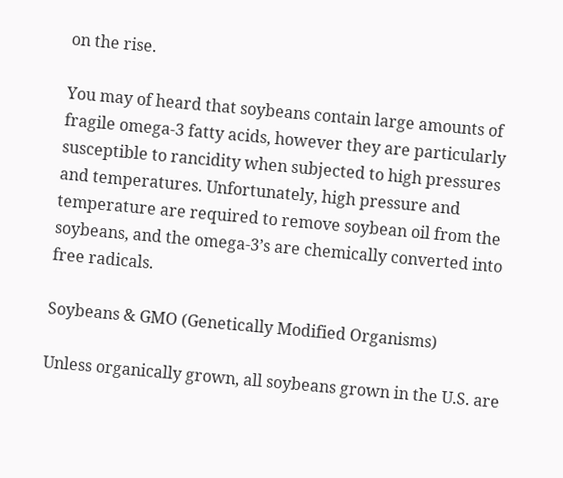on the rise.

You may of heard that soybeans contain large amounts of fragile omega-3 fatty acids, however they are particularly susceptible to rancidity when subjected to high pressures and temperatures. Unfortunately, high pressure and temperature are required to remove soybean oil from the soybeans, and the omega-3’s are chemically converted into free radicals.

Soybeans & GMO (Genetically Modified Organisms)

Unless organically grown, all soybeans grown in the U.S. are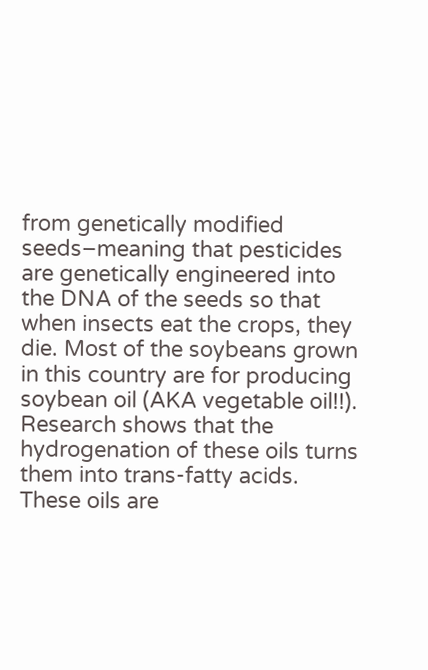from genetically modified seeds–meaning that pesticides are genetically engineered into the DNA of the seeds so that when insects eat the crops, they die. Most of the soybeans grown in this country are for producing soybean oil (AKA vegetable oil!!). Research shows that the hydrogenation of these oils turns them into trans-fatty acids. These oils are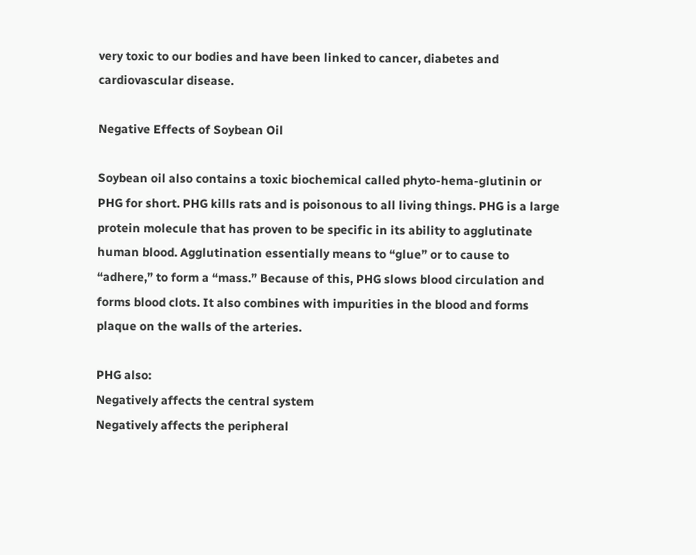very toxic to our bodies and have been linked to cancer, diabetes and cardiovascular disease.

Negative Effects of Soybean Oil

Soybean oil also contains a toxic biochemical called phyto-hema-glutinin or PHG for short. PHG kills rats and is poisonous to all living things. PHG is a large protein molecule that has proven to be specific in its ability to agglutinate human blood. Agglutination essentially means to “glue” or to cause to “adhere,” to form a “mass.” Because of this, PHG slows blood circulation and forms blood clots. It also combines with impurities in the blood and forms plaque on the walls of the arteries.

PHG also:
Negatively affects the central system
Negatively affects the peripheral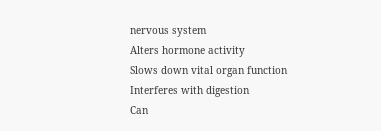nervous system
Alters hormone activity
Slows down vital organ function
Interferes with digestion
Can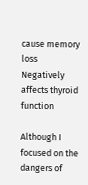cause memory loss
Negatively affects thyroid function

Although I focused on the dangers of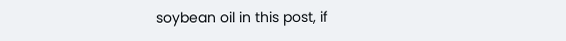soybean oil in this post, if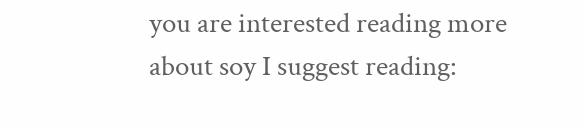you are interested reading more about soy I suggest reading: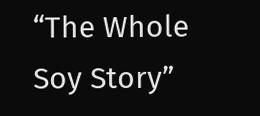“The Whole Soy Story”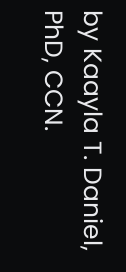by Kaayla T. Daniel, PhD, CCN.